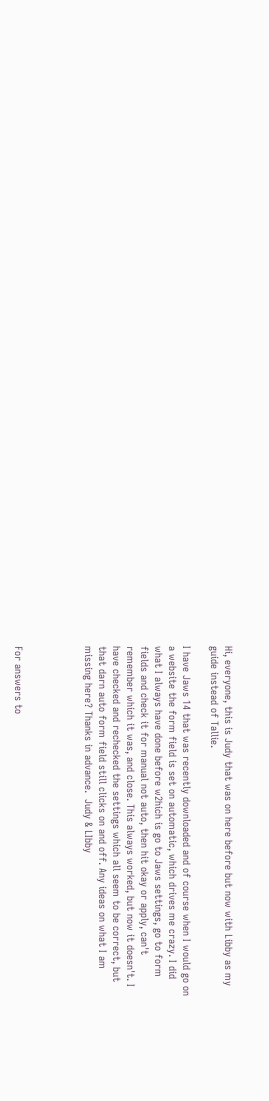Hi, everyone, this is Judy that was on here before but now with Libby as my
guide instead of Tallie.

I have Jaws 14 that was recently downloaded and of course when I would go on
a website the form field is set on automatic, which drives me crazy. I did
what I always have done before w2hich is go to Jaws settings, go to form
fields and check it for manual not auto, then hit okay or apply, can't
remember which it was, and close. This always worked, but now it doesn't. I
have checked and rechecked the settings which all seem to be correct, but
that darn auto form field still clicks on and off. Any ideas on what I am
missing here? Thanks in advance.  Judy & LIbby




For answers to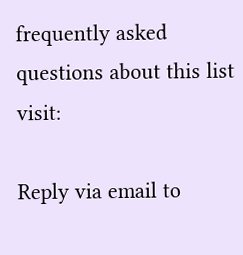frequently asked questions about this list visit:

Reply via email to